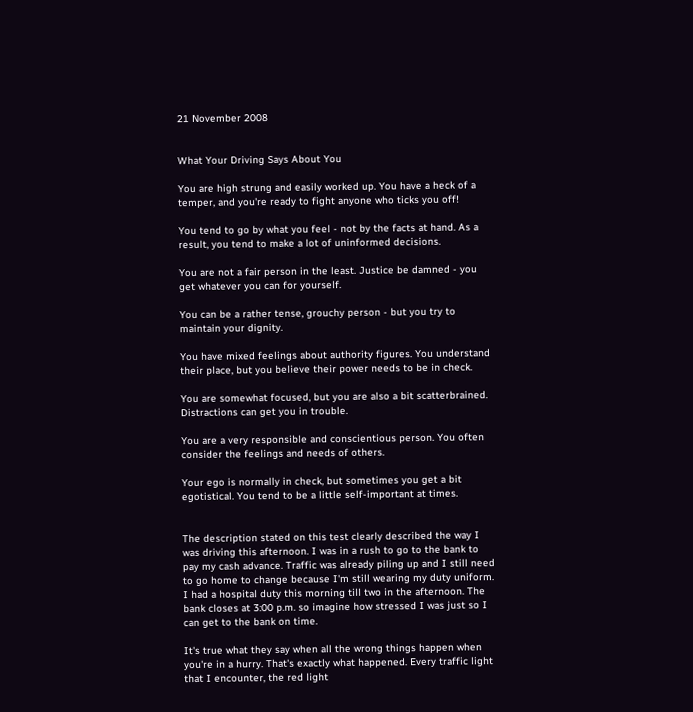21 November 2008


What Your Driving Says About You

You are high strung and easily worked up. You have a heck of a temper, and you're ready to fight anyone who ticks you off!

You tend to go by what you feel - not by the facts at hand. As a result, you tend to make a lot of uninformed decisions.

You are not a fair person in the least. Justice be damned - you get whatever you can for yourself.

You can be a rather tense, grouchy person - but you try to maintain your dignity.

You have mixed feelings about authority figures. You understand their place, but you believe their power needs to be in check.

You are somewhat focused, but you are also a bit scatterbrained. Distractions can get you in trouble.

You are a very responsible and conscientious person. You often consider the feelings and needs of others.

Your ego is normally in check, but sometimes you get a bit egotistical. You tend to be a little self-important at times.


The description stated on this test clearly described the way I was driving this afternoon. I was in a rush to go to the bank to pay my cash advance. Traffic was already piling up and I still need to go home to change because I'm still wearing my duty uniform. I had a hospital duty this morning till two in the afternoon. The bank closes at 3:00 p.m. so imagine how stressed I was just so I can get to the bank on time.

It's true what they say when all the wrong things happen when you're in a hurry. That's exactly what happened. Every traffic light that I encounter, the red light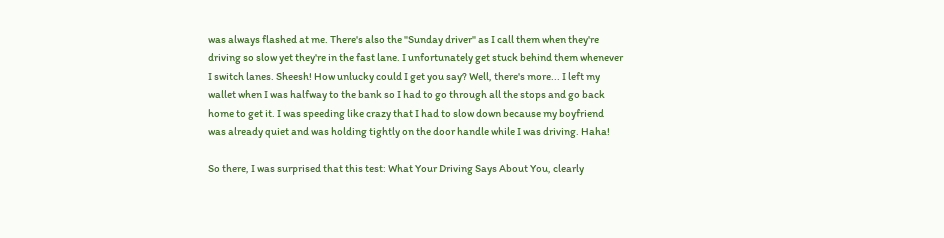was always flashed at me. There's also the "Sunday driver" as I call them when they're driving so slow yet they're in the fast lane. I unfortunately get stuck behind them whenever I switch lanes. Sheesh! How unlucky could I get you say? Well, there's more... I left my wallet when I was halfway to the bank so I had to go through all the stops and go back home to get it. I was speeding like crazy that I had to slow down because my boyfriend was already quiet and was holding tightly on the door handle while I was driving. Haha!

So there, I was surprised that this test: What Your Driving Says About You, clearly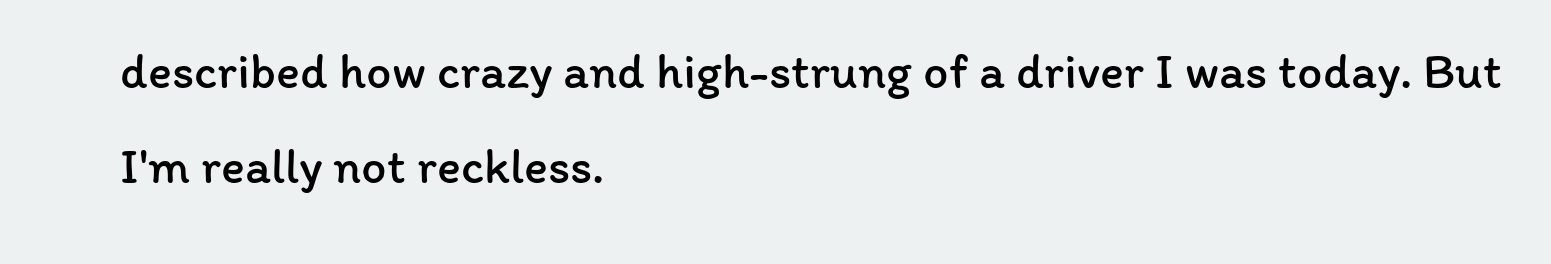described how crazy and high-strung of a driver I was today. But I'm really not reckless.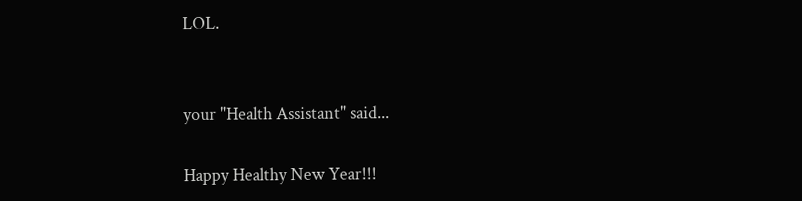LOL.


your "Health Assistant" said...

Happy Healthy New Year!!!